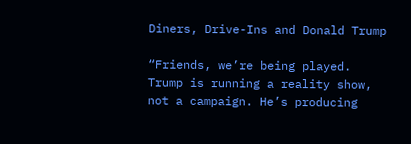Diners, Drive-Ins and Donald Trump

“Friends, we’re being played. Trump is running a reality show, not a campaign. He’s producing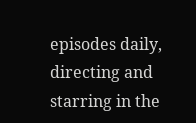episodes daily, directing and starring in the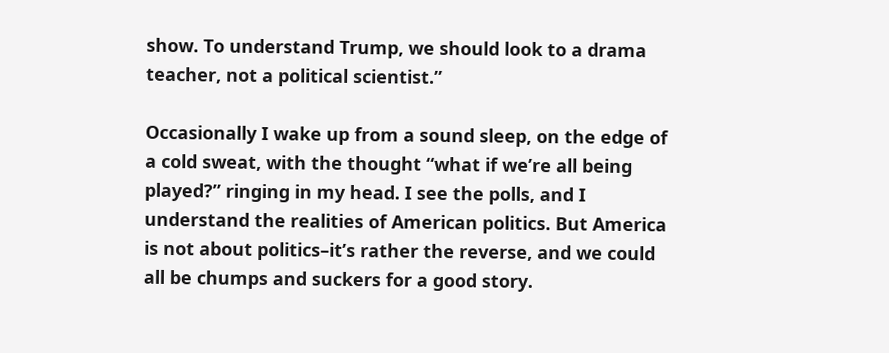show. To understand Trump, we should look to a drama teacher, not a political scientist.”

Occasionally I wake up from a sound sleep, on the edge of a cold sweat, with the thought “what if we’re all being played?” ringing in my head. I see the polls, and I understand the realities of American politics. But America is not about politics–it’s rather the reverse, and we could all be chumps and suckers for a good story.